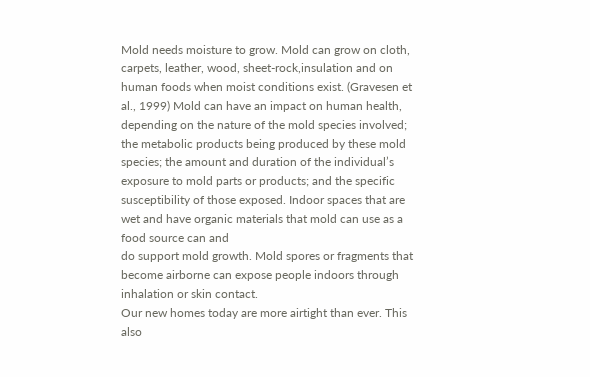Mold needs moisture to grow. Mold can grow on cloth, carpets, leather, wood, sheet-rock,insulation and on human foods when moist conditions exist. (Gravesen et al., 1999) Mold can have an impact on human health, depending on the nature of the mold species involved; the metabolic products being produced by these mold species; the amount and duration of the individual’s exposure to mold parts or products; and the specific susceptibility of those exposed. Indoor spaces that are wet and have organic materials that mold can use as a food source can and
do support mold growth. Mold spores or fragments that become airborne can expose people indoors through inhalation or skin contact.
Our new homes today are more airtight than ever. This also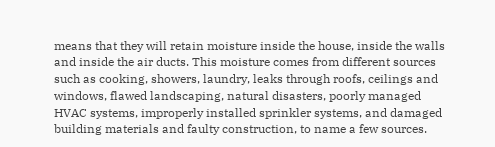means that they will retain moisture inside the house, inside the walls and inside the air ducts. This moisture comes from different sources such as cooking, showers, laundry, leaks through roofs, ceilings and windows, flawed landscaping, natural disasters, poorly managed HVAC systems, improperly installed sprinkler systems, and damaged building materials and faulty construction, to name a few sources.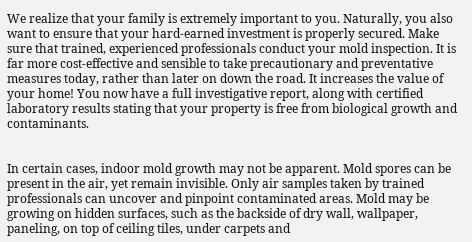We realize that your family is extremely important to you. Naturally, you also want to ensure that your hard-earned investment is properly secured. Make sure that trained, experienced professionals conduct your mold inspection. It is far more cost-effective and sensible to take precautionary and preventative measures today, rather than later on down the road. It increases the value of your home! You now have a full investigative report, along with certified laboratory results stating that your property is free from biological growth and contaminants.


In certain cases, indoor mold growth may not be apparent. Mold spores can be present in the air, yet remain invisible. Only air samples taken by trained professionals can uncover and pinpoint contaminated areas. Mold may be growing on hidden surfaces, such as the backside of dry wall, wallpaper, paneling, on top of ceiling tiles, under carpets and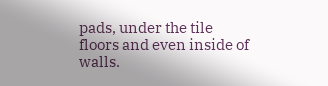pads, under the tile floors and even inside of walls.